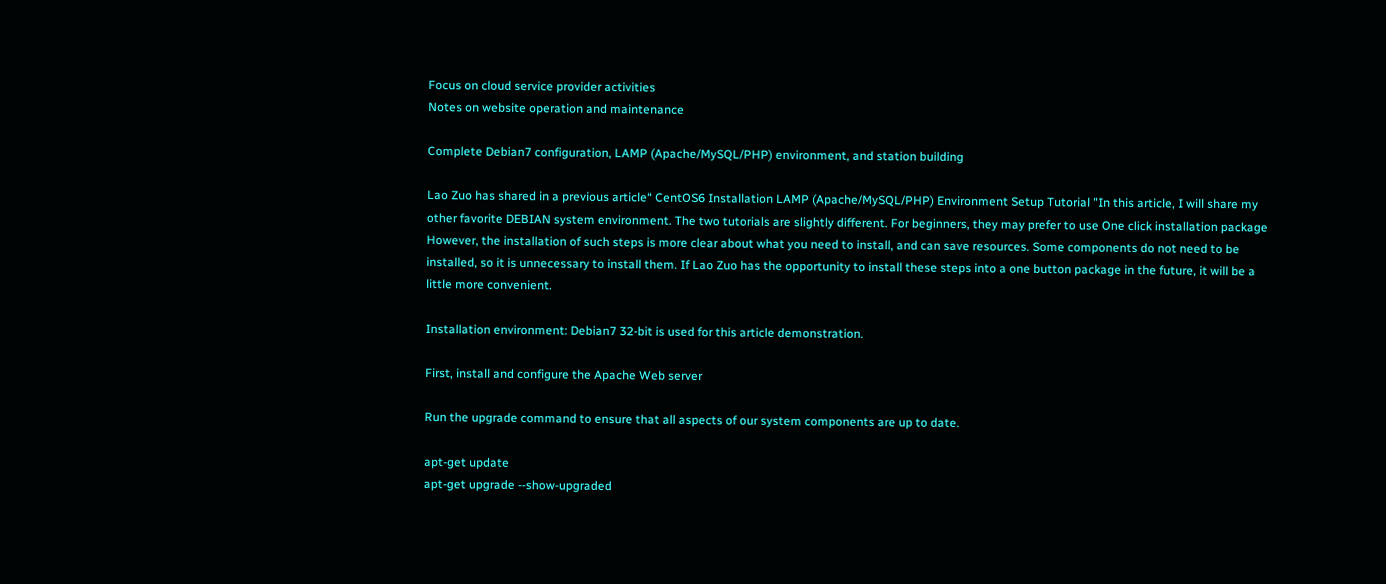Focus on cloud service provider activities
Notes on website operation and maintenance

Complete Debian7 configuration, LAMP (Apache/MySQL/PHP) environment, and station building

Lao Zuo has shared in a previous article“ CentOS6 Installation LAMP (Apache/MySQL/PHP) Environment Setup Tutorial "In this article, I will share my other favorite DEBIAN system environment. The two tutorials are slightly different. For beginners, they may prefer to use One click installation package However, the installation of such steps is more clear about what you need to install, and can save resources. Some components do not need to be installed, so it is unnecessary to install them. If Lao Zuo has the opportunity to install these steps into a one button package in the future, it will be a little more convenient.

Installation environment: Debian7 32-bit is used for this article demonstration.

First, install and configure the Apache Web server

Run the upgrade command to ensure that all aspects of our system components are up to date.

apt-get update
apt-get upgrade --show-upgraded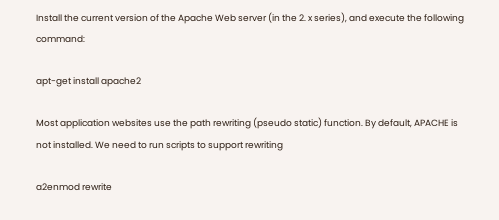Install the current version of the Apache Web server (in the 2. x series), and execute the following command:

apt-get install apache2

Most application websites use the path rewriting (pseudo static) function. By default, APACHE is not installed. We need to run scripts to support rewriting

a2enmod rewrite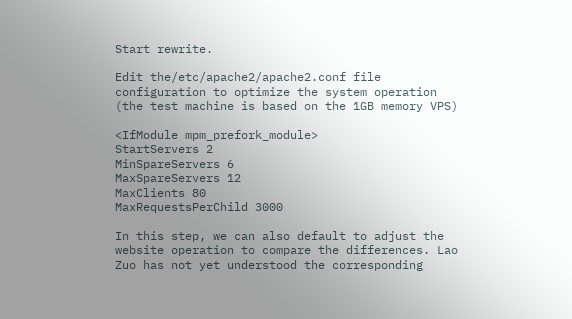Start rewrite.

Edit the/etc/apache2/apache2.conf file configuration to optimize the system operation (the test machine is based on the 1GB memory VPS)

<IfModule mpm_prefork_module>
StartServers 2
MinSpareServers 6
MaxSpareServers 12
MaxClients 80
MaxRequestsPerChild 3000

In this step, we can also default to adjust the website operation to compare the differences. Lao Zuo has not yet understood the corresponding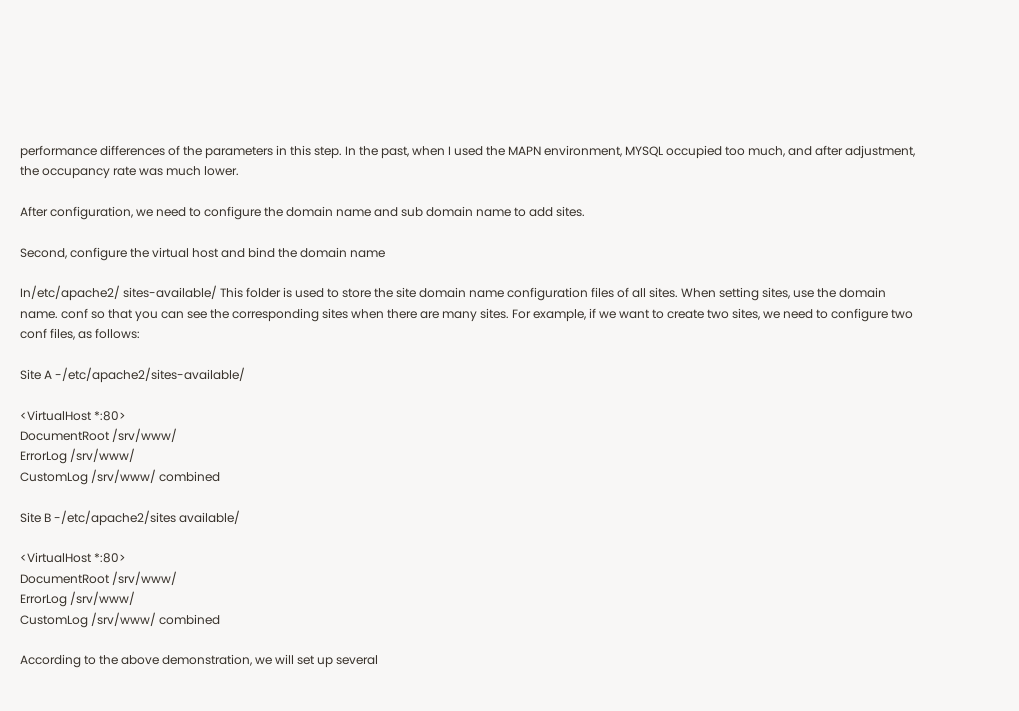performance differences of the parameters in this step. In the past, when I used the MAPN environment, MYSQL occupied too much, and after adjustment, the occupancy rate was much lower.

After configuration, we need to configure the domain name and sub domain name to add sites.

Second, configure the virtual host and bind the domain name

In/etc/apache2/ sites-available/ This folder is used to store the site domain name configuration files of all sites. When setting sites, use the domain name. conf so that you can see the corresponding sites when there are many sites. For example, if we want to create two sites, we need to configure two conf files, as follows:

Site A -/etc/apache2/sites-available/

<VirtualHost *:80>
DocumentRoot /srv/www/
ErrorLog /srv/www/
CustomLog /srv/www/ combined

Site B -/etc/apache2/sites available/

<VirtualHost *:80>
DocumentRoot /srv/www/
ErrorLog /srv/www/
CustomLog /srv/www/ combined

According to the above demonstration, we will set up several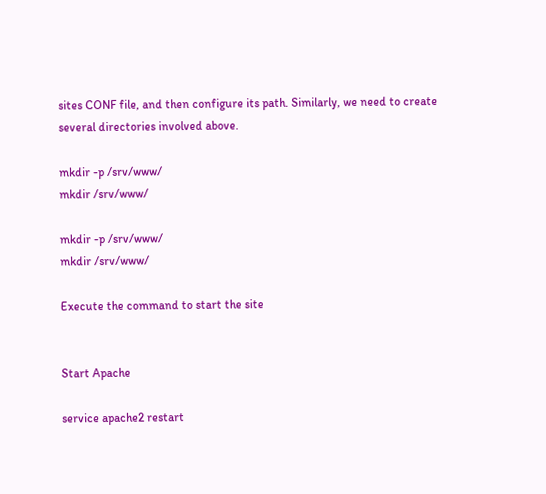sites CONF file, and then configure its path. Similarly, we need to create several directories involved above.

mkdir -p /srv/www/
mkdir /srv/www/

mkdir -p /srv/www/
mkdir /srv/www/

Execute the command to start the site


Start Apache

service apache2 restart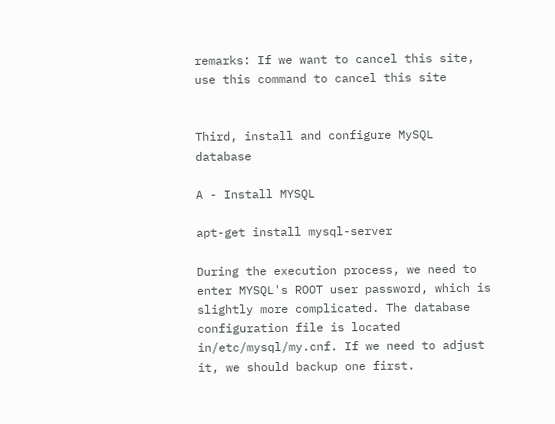remarks: If we want to cancel this site, use this command to cancel this site


Third, install and configure MySQL database

A - Install MYSQL

apt-get install mysql-server

During the execution process, we need to enter MYSQL's ROOT user password, which is slightly more complicated. The database configuration file is located in/etc/mysql/my.cnf. If we need to adjust it, we should backup one first.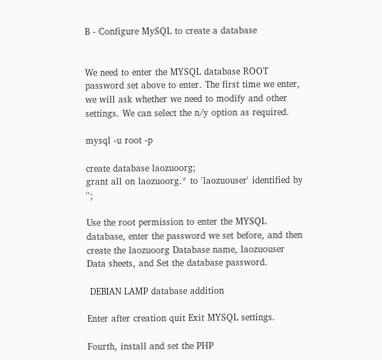B - Configure MySQL to create a database


We need to enter the MYSQL database ROOT password set above to enter. The first time we enter, we will ask whether we need to modify and other settings. We can select the n/y option as required.

mysql -u root -p

create database laozuoorg;
grant all on laozuoorg.* to 'laozuouser' identified by '';

Use the root permission to enter the MYSQL database, enter the password we set before, and then create the laozuoorg Database name, laozuouser Data sheets, and Set the database password.

 DEBIAN LAMP database addition

Enter after creation quit Exit MYSQL settings.

Fourth, install and set the PHP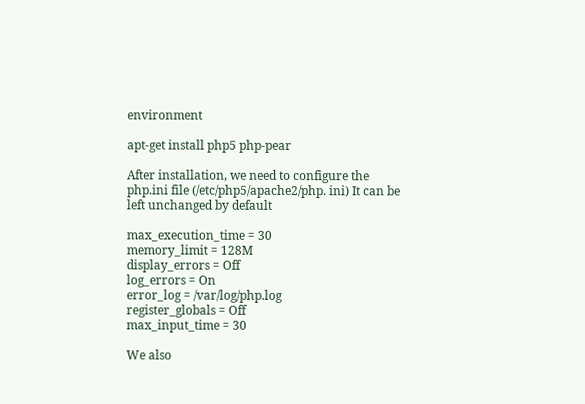environment

apt-get install php5 php-pear

After installation, we need to configure the php.ini file (/etc/php5/apache2/php. ini) It can be left unchanged by default

max_execution_time = 30
memory_limit = 128M
display_errors = Off
log_errors = On
error_log = /var/log/php.log
register_globals = Off
max_input_time = 30

We also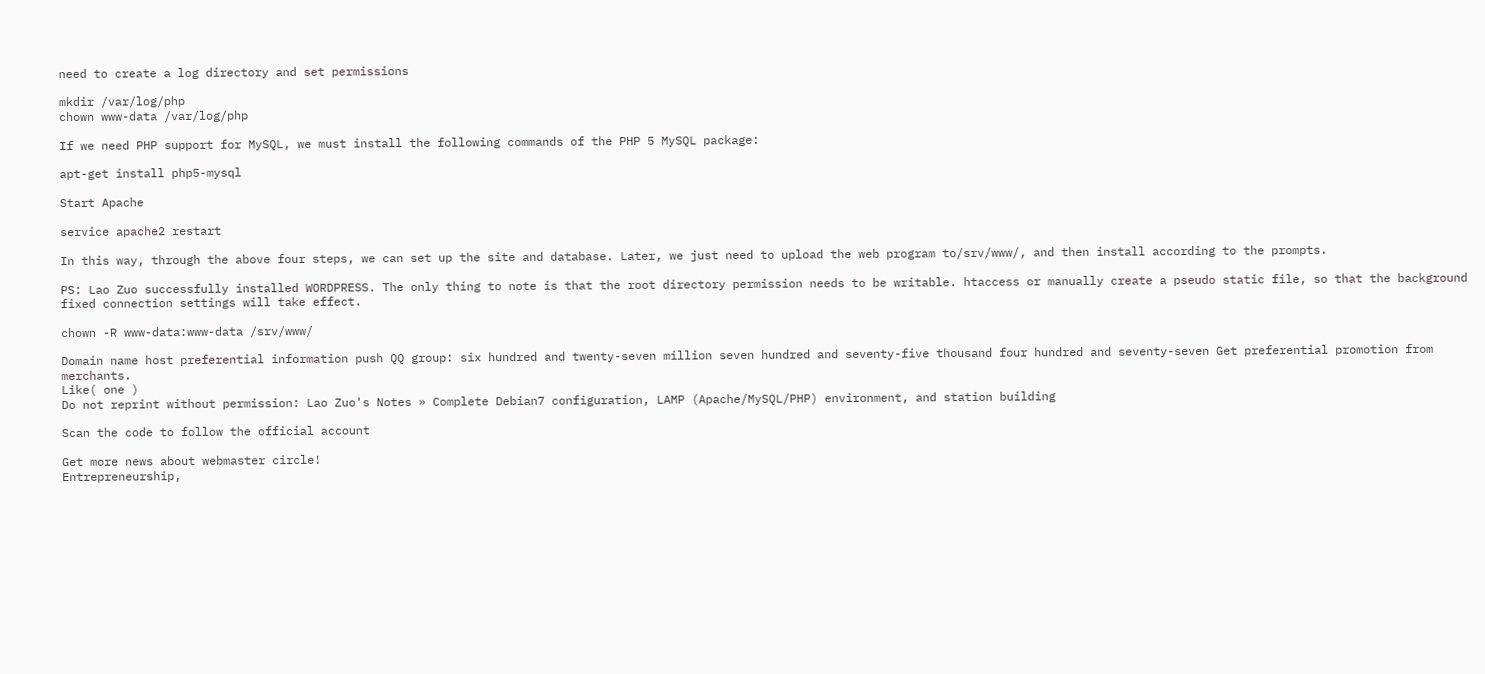need to create a log directory and set permissions

mkdir /var/log/php
chown www-data /var/log/php

If we need PHP support for MySQL, we must install the following commands of the PHP 5 MySQL package:

apt-get install php5-mysql

Start Apache

service apache2 restart

In this way, through the above four steps, we can set up the site and database. Later, we just need to upload the web program to/srv/www/, and then install according to the prompts.

PS: Lao Zuo successfully installed WORDPRESS. The only thing to note is that the root directory permission needs to be writable. htaccess or manually create a pseudo static file, so that the background fixed connection settings will take effect.

chown -R www-data:www-data /srv/www/

Domain name host preferential information push QQ group: six hundred and twenty-seven million seven hundred and seventy-five thousand four hundred and seventy-seven Get preferential promotion from merchants.
Like( one )
Do not reprint without permission: Lao Zuo's Notes » Complete Debian7 configuration, LAMP (Apache/MySQL/PHP) environment, and station building

Scan the code to follow the official account

Get more news about webmaster circle!
Entrepreneurship,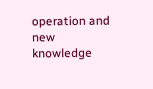operation and new knowledge